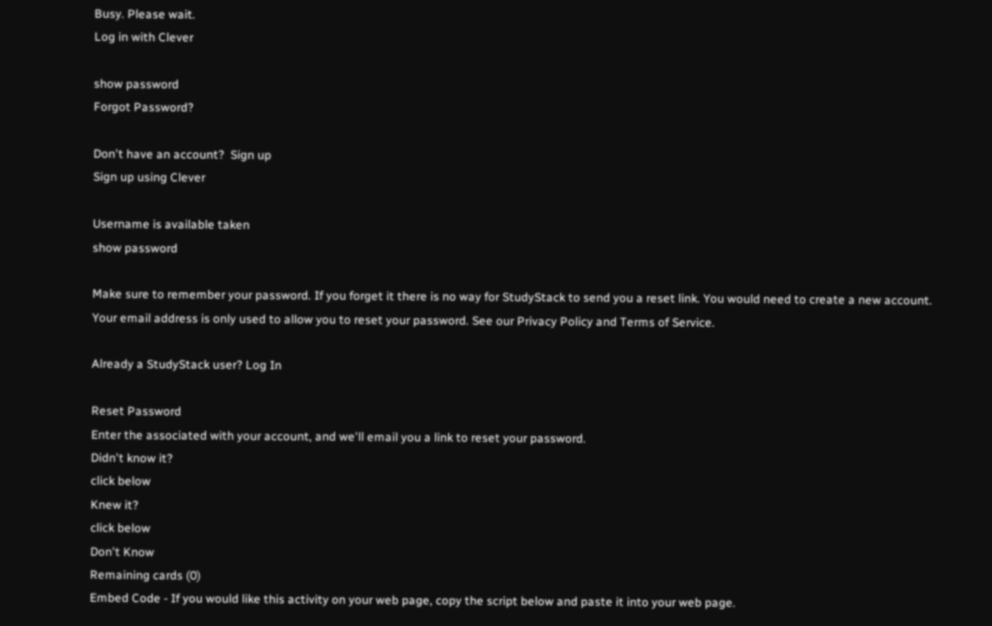Busy. Please wait.
Log in with Clever

show password
Forgot Password?

Don't have an account?  Sign up
Sign up using Clever

Username is available taken
show password

Make sure to remember your password. If you forget it there is no way for StudyStack to send you a reset link. You would need to create a new account.
Your email address is only used to allow you to reset your password. See our Privacy Policy and Terms of Service.

Already a StudyStack user? Log In

Reset Password
Enter the associated with your account, and we'll email you a link to reset your password.
Didn't know it?
click below
Knew it?
click below
Don't Know
Remaining cards (0)
Embed Code - If you would like this activity on your web page, copy the script below and paste it into your web page.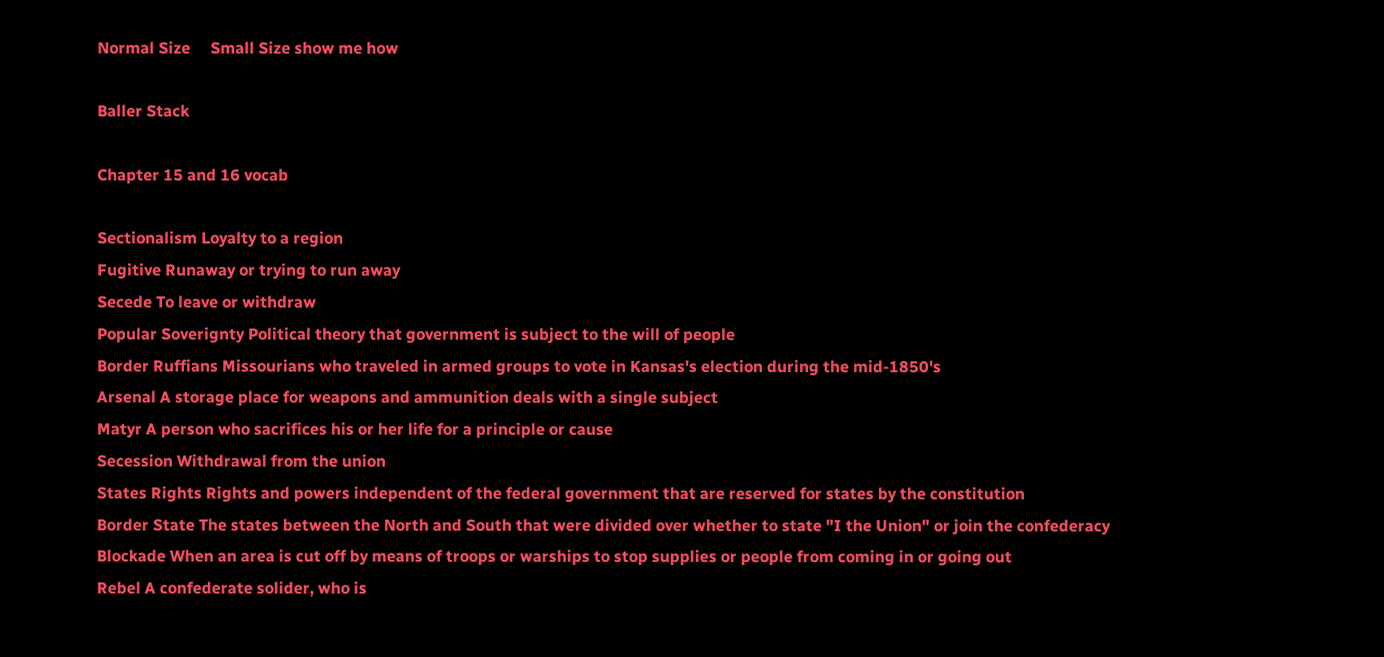Normal Size     Small Size show me how

Baller Stack

Chapter 15 and 16 vocab

Sectionalism Loyalty to a region
Fugitive Runaway or trying to run away
Secede To leave or withdraw
Popular Soverignty Political theory that government is subject to the will of people
Border Ruffians Missourians who traveled in armed groups to vote in Kansas's election during the mid-1850's
Arsenal A storage place for weapons and ammunition deals with a single subject
Matyr A person who sacrifices his or her life for a principle or cause
Secession Withdrawal from the union
States Rights Rights and powers independent of the federal government that are reserved for states by the constitution
Border State The states between the North and South that were divided over whether to state "I the Union" or join the confederacy
Blockade When an area is cut off by means of troops or warships to stop supplies or people from coming in or going out
Rebel A confederate solider, who is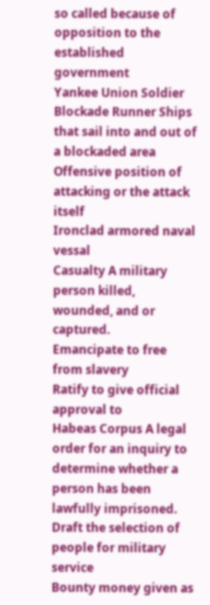so called because of opposition to the established government
Yankee Union Soldier
Blockade Runner Ships that sail into and out of a blockaded area
Offensive position of attacking or the attack itself
Ironclad armored naval vessal
Casualty A military person killed, wounded, and or captured.
Emancipate to free from slavery
Ratify to give official approval to
Habeas Corpus A legal order for an inquiry to determine whether a person has been lawfully imprisoned.
Draft the selection of people for military service
Bounty money given as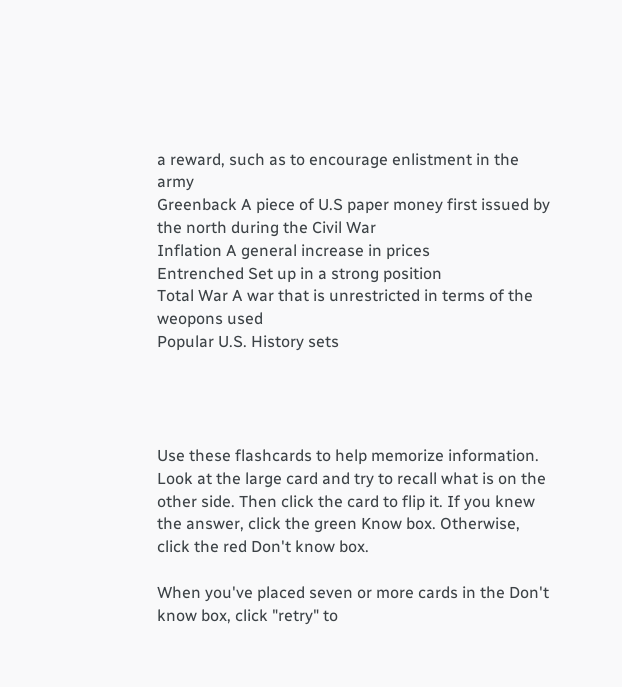a reward, such as to encourage enlistment in the army
Greenback A piece of U.S paper money first issued by the north during the Civil War
Inflation A general increase in prices
Entrenched Set up in a strong position
Total War A war that is unrestricted in terms of the weopons used
Popular U.S. History sets




Use these flashcards to help memorize information. Look at the large card and try to recall what is on the other side. Then click the card to flip it. If you knew the answer, click the green Know box. Otherwise, click the red Don't know box.

When you've placed seven or more cards in the Don't know box, click "retry" to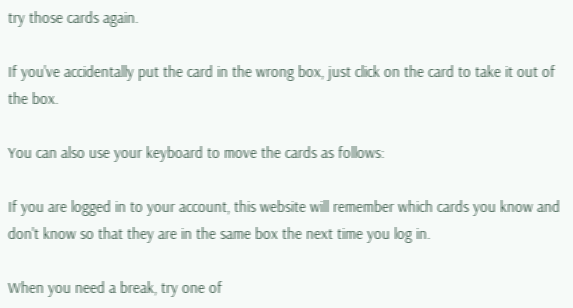try those cards again.

If you've accidentally put the card in the wrong box, just click on the card to take it out of the box.

You can also use your keyboard to move the cards as follows:

If you are logged in to your account, this website will remember which cards you know and don't know so that they are in the same box the next time you log in.

When you need a break, try one of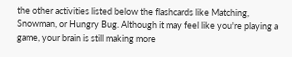the other activities listed below the flashcards like Matching, Snowman, or Hungry Bug. Although it may feel like you're playing a game, your brain is still making more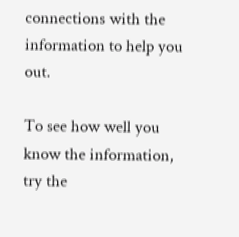connections with the information to help you out.

To see how well you know the information, try the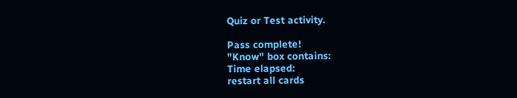Quiz or Test activity.

Pass complete!
"Know" box contains:
Time elapsed:
restart all cards